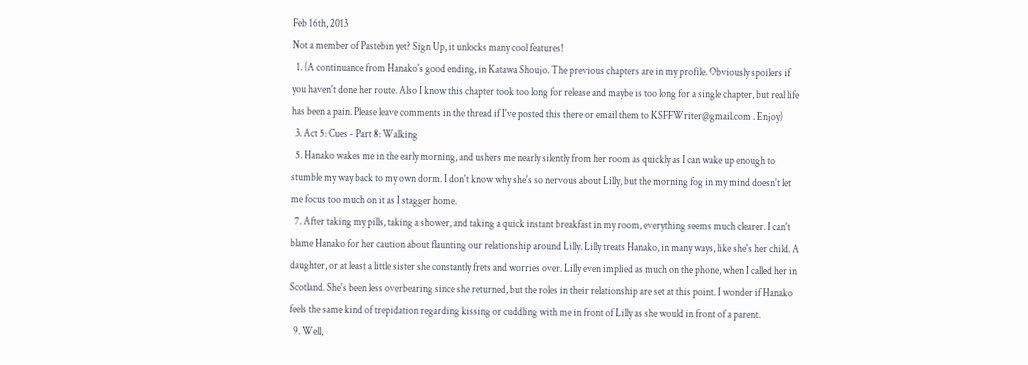Feb 16th, 2013
Not a member of Pastebin yet? Sign Up, it unlocks many cool features!
  1. (A continuance from Hanako's good ending, in Katawa Shoujo. The previous chapters are in my profile. Obviously spoilers if you haven't done her route. Also I know this chapter took too long for release and maybe is too long for a single chapter, but real life has been a pain. Please leave comments in the thread if I've posted this there or email them to KSFFWriter@gmail.com . Enjoy)
  3. Act 5: Cues - Part 8: Walking
  5. Hanako wakes me in the early morning, and ushers me nearly silently from her room as quickly as I can wake up enough to stumble my way back to my own dorm. I don't know why she's so nervous about Lilly, but the morning fog in my mind doesn't let me focus too much on it as I stagger home.
  7. After taking my pills, taking a shower, and taking a quick instant breakfast in my room, everything seems much clearer. I can't blame Hanako for her caution about flaunting our relationship around Lilly. Lilly treats Hanako, in many ways, like she's her child. A daughter, or at least a little sister she constantly frets and worries over. Lilly even implied as much on the phone, when I called her in Scotland. She's been less overbearing since she returned, but the roles in their relationship are set at this point. I wonder if Hanako feels the same kind of trepidation regarding kissing or cuddling with me in front of Lilly as she would in front of a parent.
  9. Well,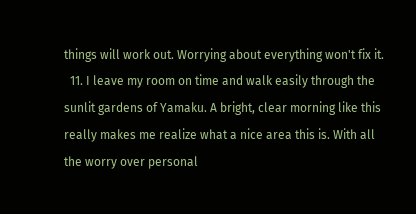things will work out. Worrying about everything won't fix it.
  11. I leave my room on time and walk easily through the sunlit gardens of Yamaku. A bright, clear morning like this really makes me realize what a nice area this is. With all the worry over personal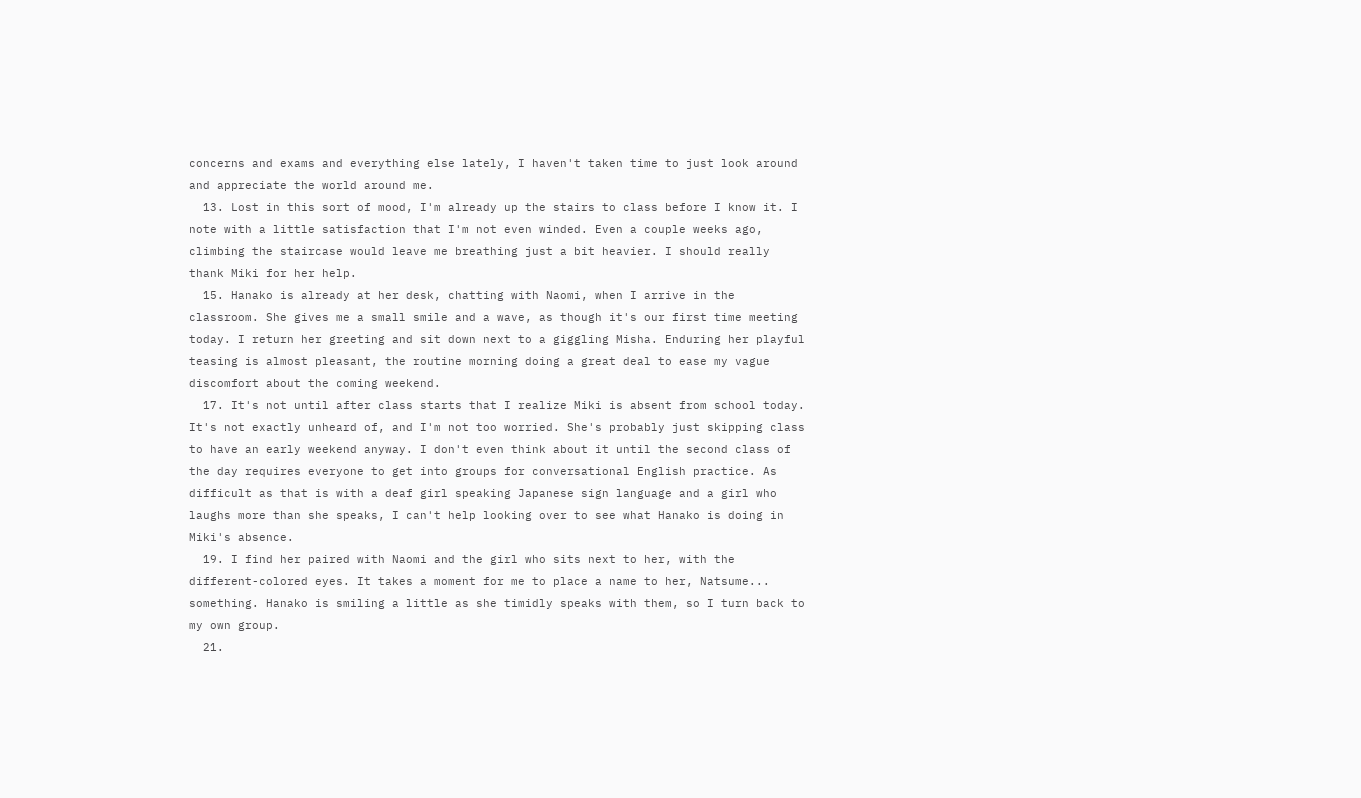concerns and exams and everything else lately, I haven't taken time to just look around and appreciate the world around me.
  13. Lost in this sort of mood, I'm already up the stairs to class before I know it. I note with a little satisfaction that I'm not even winded. Even a couple weeks ago, climbing the staircase would leave me breathing just a bit heavier. I should really thank Miki for her help.
  15. Hanako is already at her desk, chatting with Naomi, when I arrive in the classroom. She gives me a small smile and a wave, as though it's our first time meeting today. I return her greeting and sit down next to a giggling Misha. Enduring her playful teasing is almost pleasant, the routine morning doing a great deal to ease my vague discomfort about the coming weekend.
  17. It's not until after class starts that I realize Miki is absent from school today. It's not exactly unheard of, and I'm not too worried. She's probably just skipping class to have an early weekend anyway. I don't even think about it until the second class of the day requires everyone to get into groups for conversational English practice. As difficult as that is with a deaf girl speaking Japanese sign language and a girl who laughs more than she speaks, I can't help looking over to see what Hanako is doing in Miki's absence.
  19. I find her paired with Naomi and the girl who sits next to her, with the different-colored eyes. It takes a moment for me to place a name to her, Natsume... something. Hanako is smiling a little as she timidly speaks with them, so I turn back to my own group.
  21.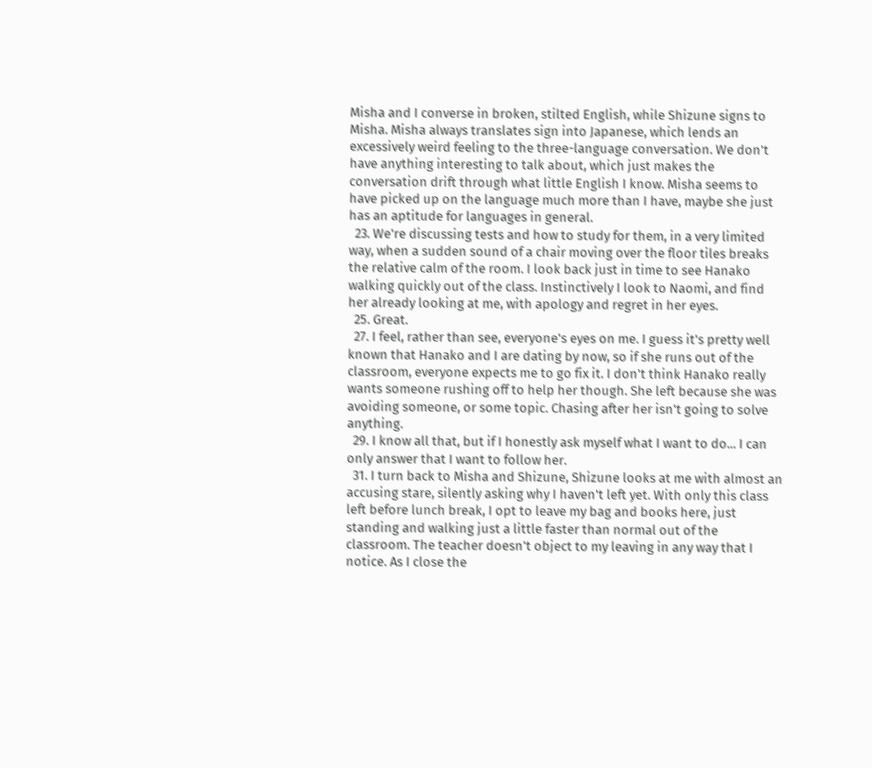Misha and I converse in broken, stilted English, while Shizune signs to Misha. Misha always translates sign into Japanese, which lends an excessively weird feeling to the three-language conversation. We don't have anything interesting to talk about, which just makes the conversation drift through what little English I know. Misha seems to have picked up on the language much more than I have, maybe she just has an aptitude for languages in general.
  23. We're discussing tests and how to study for them, in a very limited way, when a sudden sound of a chair moving over the floor tiles breaks the relative calm of the room. I look back just in time to see Hanako walking quickly out of the class. Instinctively I look to Naomi, and find her already looking at me, with apology and regret in her eyes.
  25. Great.
  27. I feel, rather than see, everyone's eyes on me. I guess it's pretty well known that Hanako and I are dating by now, so if she runs out of the classroom, everyone expects me to go fix it. I don't think Hanako really wants someone rushing off to help her though. She left because she was avoiding someone, or some topic. Chasing after her isn't going to solve anything.
  29. I know all that, but if I honestly ask myself what I want to do... I can only answer that I want to follow her.
  31. I turn back to Misha and Shizune, Shizune looks at me with almost an accusing stare, silently asking why I haven't left yet. With only this class left before lunch break, I opt to leave my bag and books here, just standing and walking just a little faster than normal out of the classroom. The teacher doesn't object to my leaving in any way that I notice. As I close the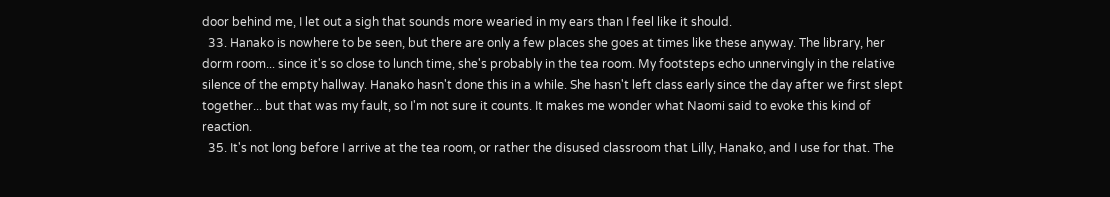door behind me, I let out a sigh that sounds more wearied in my ears than I feel like it should.
  33. Hanako is nowhere to be seen, but there are only a few places she goes at times like these anyway. The library, her dorm room... since it's so close to lunch time, she's probably in the tea room. My footsteps echo unnervingly in the relative silence of the empty hallway. Hanako hasn't done this in a while. She hasn't left class early since the day after we first slept together... but that was my fault, so I'm not sure it counts. It makes me wonder what Naomi said to evoke this kind of reaction.
  35. It's not long before I arrive at the tea room, or rather the disused classroom that Lilly, Hanako, and I use for that. The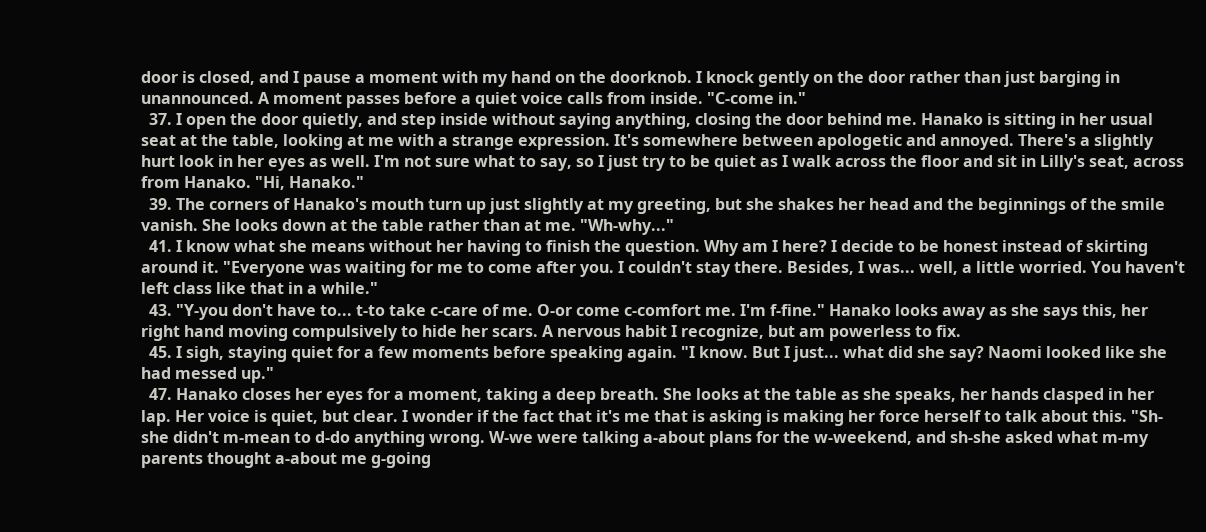door is closed, and I pause a moment with my hand on the doorknob. I knock gently on the door rather than just barging in unannounced. A moment passes before a quiet voice calls from inside. "C-come in."
  37. I open the door quietly, and step inside without saying anything, closing the door behind me. Hanako is sitting in her usual seat at the table, looking at me with a strange expression. It's somewhere between apologetic and annoyed. There's a slightly hurt look in her eyes as well. I'm not sure what to say, so I just try to be quiet as I walk across the floor and sit in Lilly's seat, across from Hanako. "Hi, Hanako."
  39. The corners of Hanako's mouth turn up just slightly at my greeting, but she shakes her head and the beginnings of the smile vanish. She looks down at the table rather than at me. "Wh-why..."
  41. I know what she means without her having to finish the question. Why am I here? I decide to be honest instead of skirting around it. "Everyone was waiting for me to come after you. I couldn't stay there. Besides, I was... well, a little worried. You haven't left class like that in a while."
  43. "Y-you don't have to... t-to take c-care of me. O-or come c-comfort me. I'm f-fine." Hanako looks away as she says this, her right hand moving compulsively to hide her scars. A nervous habit I recognize, but am powerless to fix.
  45. I sigh, staying quiet for a few moments before speaking again. "I know. But I just... what did she say? Naomi looked like she had messed up."
  47. Hanako closes her eyes for a moment, taking a deep breath. She looks at the table as she speaks, her hands clasped in her lap. Her voice is quiet, but clear. I wonder if the fact that it's me that is asking is making her force herself to talk about this. "Sh-she didn't m-mean to d-do anything wrong. W-we were talking a-about plans for the w-weekend, and sh-she asked what m-my parents thought a-about me g-going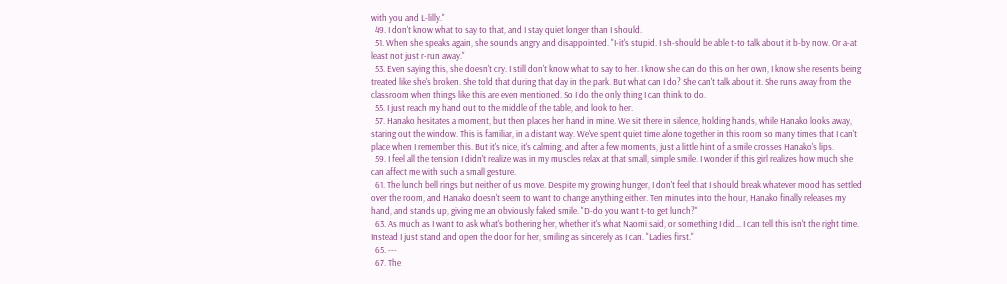with you and L-lilly."
  49. I don't know what to say to that, and I stay quiet longer than I should.
  51. When she speaks again, she sounds angry and disappointed. "I-it's stupid. I sh-should be able t-to talk about it b-by now. Or a-at least not just r-run away."
  53. Even saying this, she doesn't cry. I still don't know what to say to her. I know she can do this on her own, I know she resents being treated like she's broken. She told that during that day in the park. But what can I do? She can't talk about it. She runs away from the classroom when things like this are even mentioned. So I do the only thing I can think to do.
  55. I just reach my hand out to the middle of the table, and look to her.
  57. Hanako hesitates a moment, but then places her hand in mine. We sit there in silence, holding hands, while Hanako looks away, staring out the window. This is familiar, in a distant way. We've spent quiet time alone together in this room so many times that I can't place when I remember this. But it's nice, it's calming, and after a few moments, just a little hint of a smile crosses Hanako's lips.
  59. I feel all the tension I didn't realize was in my muscles relax at that small, simple smile. I wonder if this girl realizes how much she can affect me with such a small gesture.
  61. The lunch bell rings but neither of us move. Despite my growing hunger, I don't feel that I should break whatever mood has settled over the room, and Hanako doesn't seem to want to change anything either. Ten minutes into the hour, Hanako finally releases my hand, and stands up, giving me an obviously faked smile. "D-do you want t-to get lunch?"
  63. As much as I want to ask what's bothering her, whether it's what Naomi said, or something I did... I can tell this isn't the right time. Instead I just stand and open the door for her, smiling as sincerely as I can. "Ladies first."
  65. ---
  67. The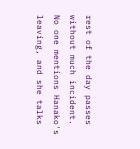rest of the day passes without much incident. No one mentions Hanako's leaving, and she talks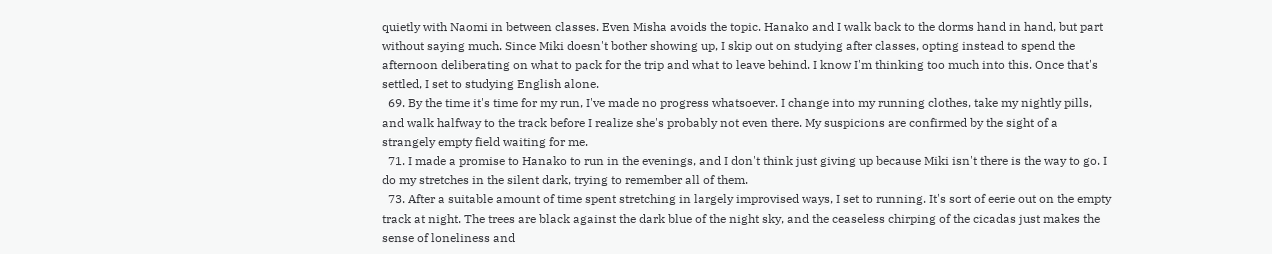quietly with Naomi in between classes. Even Misha avoids the topic. Hanako and I walk back to the dorms hand in hand, but part without saying much. Since Miki doesn't bother showing up, I skip out on studying after classes, opting instead to spend the afternoon deliberating on what to pack for the trip and what to leave behind. I know I'm thinking too much into this. Once that's settled, I set to studying English alone.
  69. By the time it's time for my run, I've made no progress whatsoever. I change into my running clothes, take my nightly pills, and walk halfway to the track before I realize she's probably not even there. My suspicions are confirmed by the sight of a strangely empty field waiting for me.
  71. I made a promise to Hanako to run in the evenings, and I don't think just giving up because Miki isn't there is the way to go. I do my stretches in the silent dark, trying to remember all of them.
  73. After a suitable amount of time spent stretching in largely improvised ways, I set to running. It's sort of eerie out on the empty track at night. The trees are black against the dark blue of the night sky, and the ceaseless chirping of the cicadas just makes the sense of loneliness and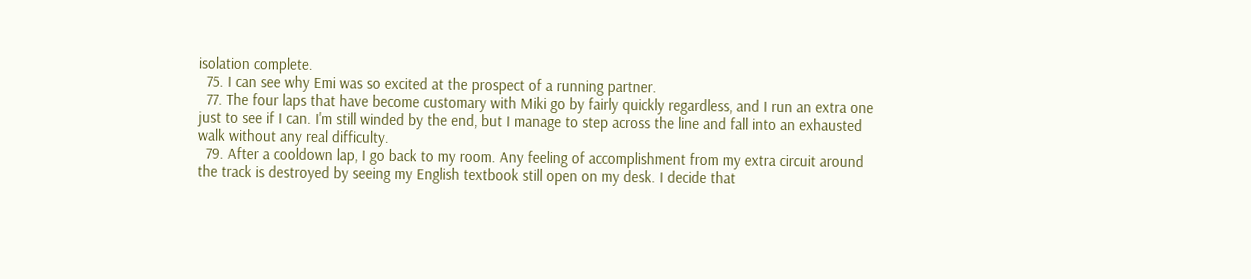isolation complete.
  75. I can see why Emi was so excited at the prospect of a running partner.
  77. The four laps that have become customary with Miki go by fairly quickly regardless, and I run an extra one just to see if I can. I'm still winded by the end, but I manage to step across the line and fall into an exhausted walk without any real difficulty.
  79. After a cooldown lap, I go back to my room. Any feeling of accomplishment from my extra circuit around the track is destroyed by seeing my English textbook still open on my desk. I decide that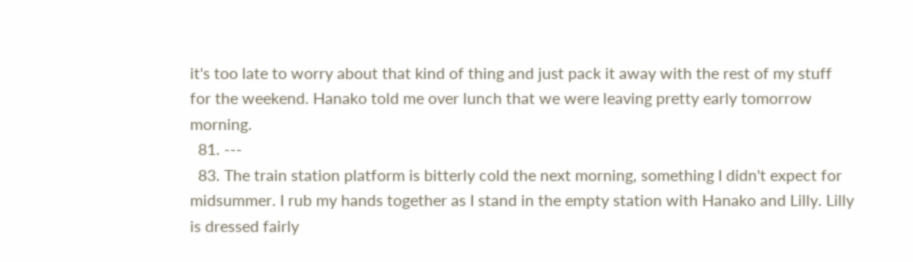it's too late to worry about that kind of thing and just pack it away with the rest of my stuff for the weekend. Hanako told me over lunch that we were leaving pretty early tomorrow morning.
  81. ---
  83. The train station platform is bitterly cold the next morning, something I didn't expect for midsummer. I rub my hands together as I stand in the empty station with Hanako and Lilly. Lilly is dressed fairly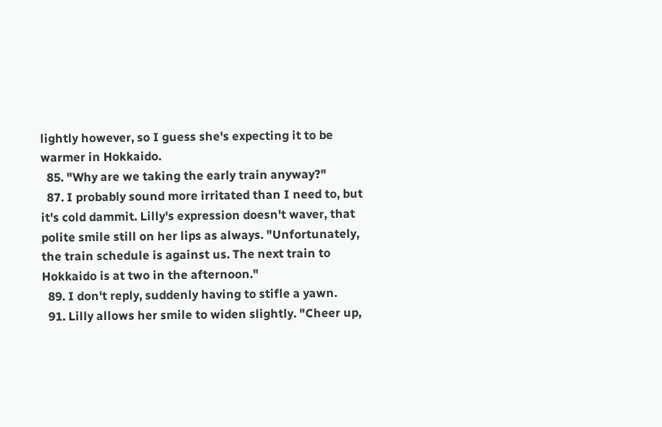lightly however, so I guess she's expecting it to be warmer in Hokkaido.
  85. "Why are we taking the early train anyway?"
  87. I probably sound more irritated than I need to, but it's cold dammit. Lilly's expression doesn't waver, that polite smile still on her lips as always. "Unfortunately, the train schedule is against us. The next train to Hokkaido is at two in the afternoon."
  89. I don't reply, suddenly having to stifle a yawn.
  91. Lilly allows her smile to widen slightly. "Cheer up,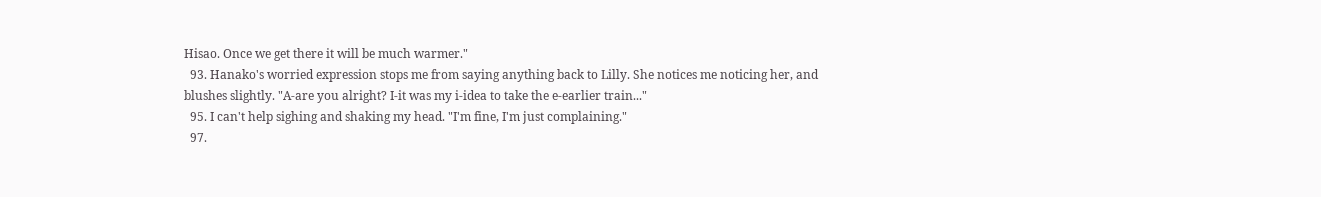Hisao. Once we get there it will be much warmer."
  93. Hanako's worried expression stops me from saying anything back to Lilly. She notices me noticing her, and blushes slightly. "A-are you alright? I-it was my i-idea to take the e-earlier train..."
  95. I can't help sighing and shaking my head. "I'm fine, I'm just complaining."
  97.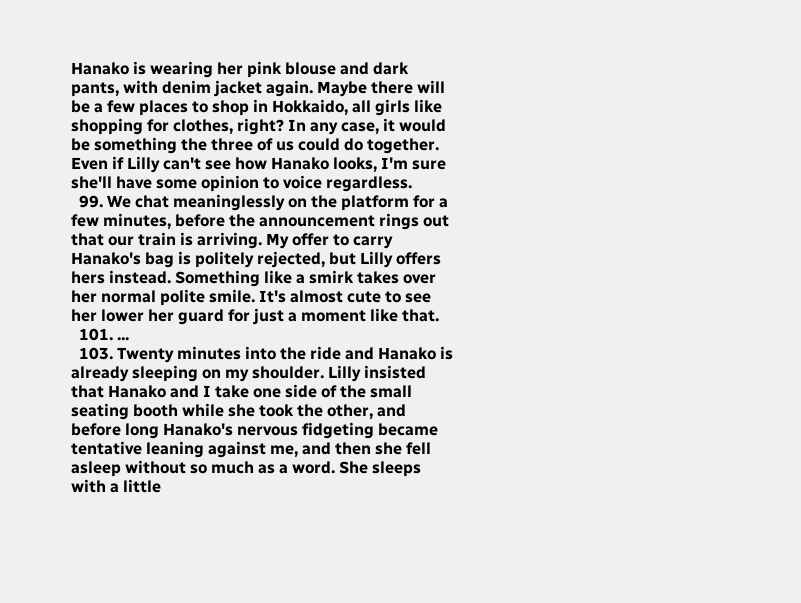Hanako is wearing her pink blouse and dark pants, with denim jacket again. Maybe there will be a few places to shop in Hokkaido, all girls like shopping for clothes, right? In any case, it would be something the three of us could do together. Even if Lilly can't see how Hanako looks, I'm sure she'll have some opinion to voice regardless.
  99. We chat meaninglessly on the platform for a few minutes, before the announcement rings out that our train is arriving. My offer to carry Hanako's bag is politely rejected, but Lilly offers hers instead. Something like a smirk takes over her normal polite smile. It's almost cute to see her lower her guard for just a moment like that.
  101. ...
  103. Twenty minutes into the ride and Hanako is already sleeping on my shoulder. Lilly insisted that Hanako and I take one side of the small seating booth while she took the other, and before long Hanako's nervous fidgeting became tentative leaning against me, and then she fell asleep without so much as a word. She sleeps with a little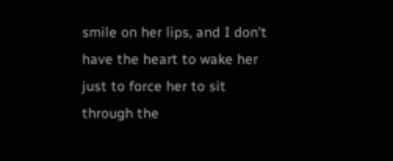smile on her lips, and I don't have the heart to wake her just to force her to sit through the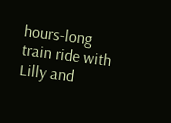hours-long train ride with Lilly and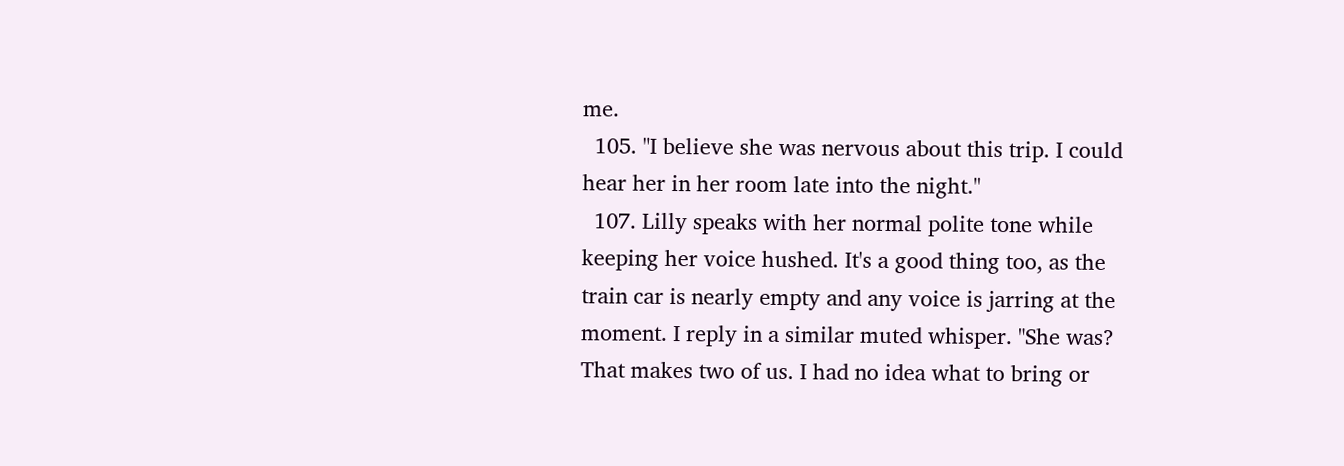me.
  105. "I believe she was nervous about this trip. I could hear her in her room late into the night."
  107. Lilly speaks with her normal polite tone while keeping her voice hushed. It's a good thing too, as the train car is nearly empty and any voice is jarring at the moment. I reply in a similar muted whisper. "She was? That makes two of us. I had no idea what to bring or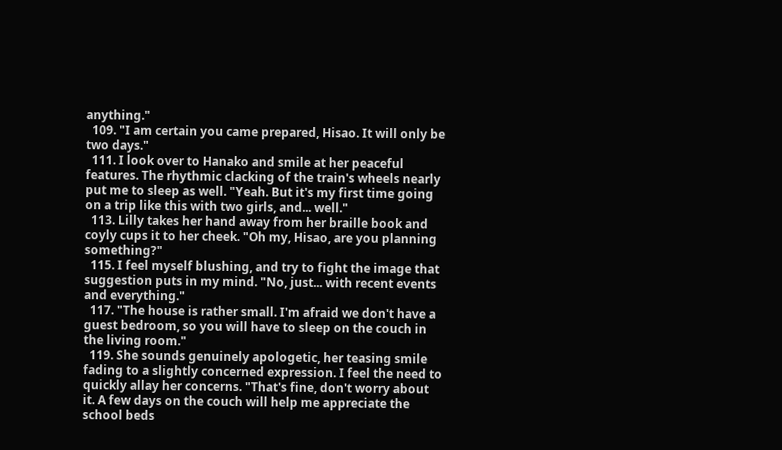anything."
  109. "I am certain you came prepared, Hisao. It will only be two days."
  111. I look over to Hanako and smile at her peaceful features. The rhythmic clacking of the train's wheels nearly put me to sleep as well. "Yeah. But it's my first time going on a trip like this with two girls, and... well."
  113. Lilly takes her hand away from her braille book and coyly cups it to her cheek. "Oh my, Hisao, are you planning something?"
  115. I feel myself blushing, and try to fight the image that suggestion puts in my mind. "No, just... with recent events and everything."
  117. "The house is rather small. I'm afraid we don't have a guest bedroom, so you will have to sleep on the couch in the living room."
  119. She sounds genuinely apologetic, her teasing smile fading to a slightly concerned expression. I feel the need to quickly allay her concerns. "That's fine, don't worry about it. A few days on the couch will help me appreciate the school beds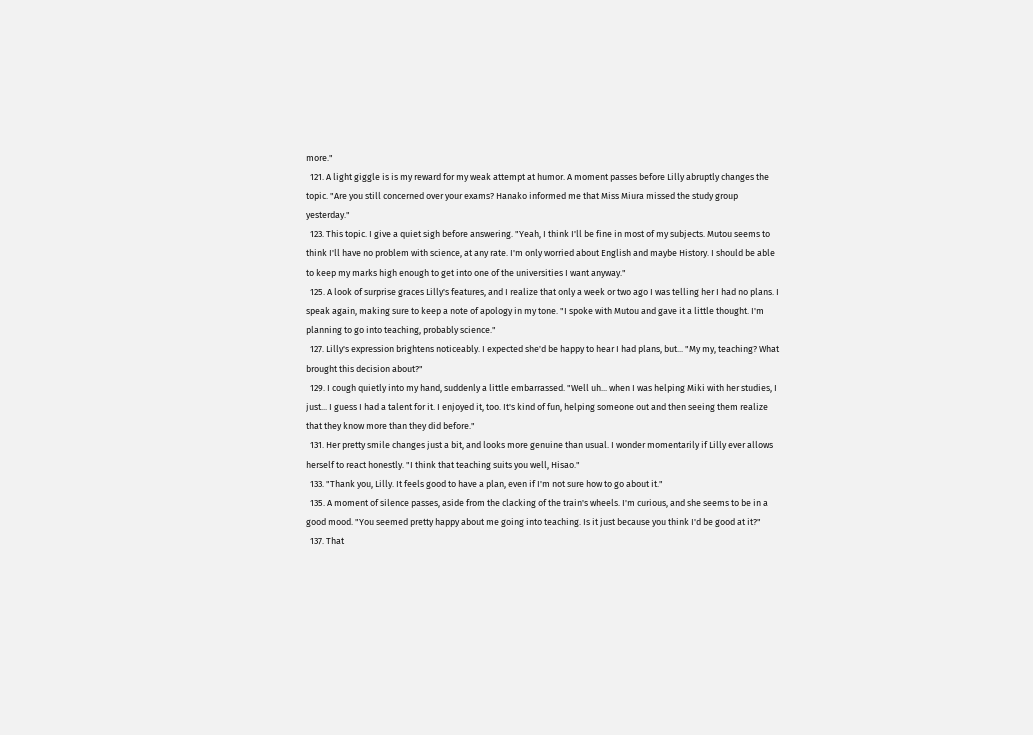more."
  121. A light giggle is is my reward for my weak attempt at humor. A moment passes before Lilly abruptly changes the topic. "Are you still concerned over your exams? Hanako informed me that Miss Miura missed the study group yesterday."
  123. This topic. I give a quiet sigh before answering. "Yeah, I think I'll be fine in most of my subjects. Mutou seems to think I'll have no problem with science, at any rate. I'm only worried about English and maybe History. I should be able to keep my marks high enough to get into one of the universities I want anyway."
  125. A look of surprise graces Lilly's features, and I realize that only a week or two ago I was telling her I had no plans. I speak again, making sure to keep a note of apology in my tone. "I spoke with Mutou and gave it a little thought. I'm planning to go into teaching, probably science."
  127. Lilly's expression brightens noticeably. I expected she'd be happy to hear I had plans, but... "My my, teaching? What brought this decision about?"
  129. I cough quietly into my hand, suddenly a little embarrassed. "Well uh... when I was helping Miki with her studies, I just... I guess I had a talent for it. I enjoyed it, too. It's kind of fun, helping someone out and then seeing them realize that they know more than they did before."
  131. Her pretty smile changes just a bit, and looks more genuine than usual. I wonder momentarily if Lilly ever allows herself to react honestly. "I think that teaching suits you well, Hisao."
  133. "Thank you, Lilly. It feels good to have a plan, even if I'm not sure how to go about it."
  135. A moment of silence passes, aside from the clacking of the train's wheels. I'm curious, and she seems to be in a good mood. "You seemed pretty happy about me going into teaching. Is it just because you think I'd be good at it?"
  137. That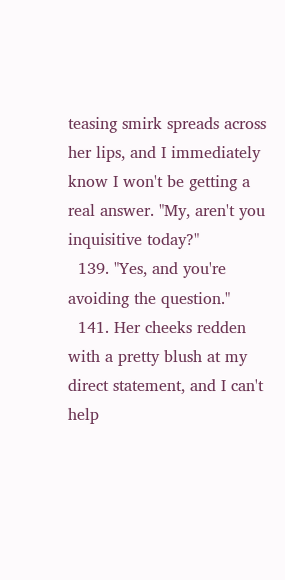teasing smirk spreads across her lips, and I immediately know I won't be getting a real answer. "My, aren't you inquisitive today?"
  139. "Yes, and you're avoiding the question."
  141. Her cheeks redden with a pretty blush at my direct statement, and I can't help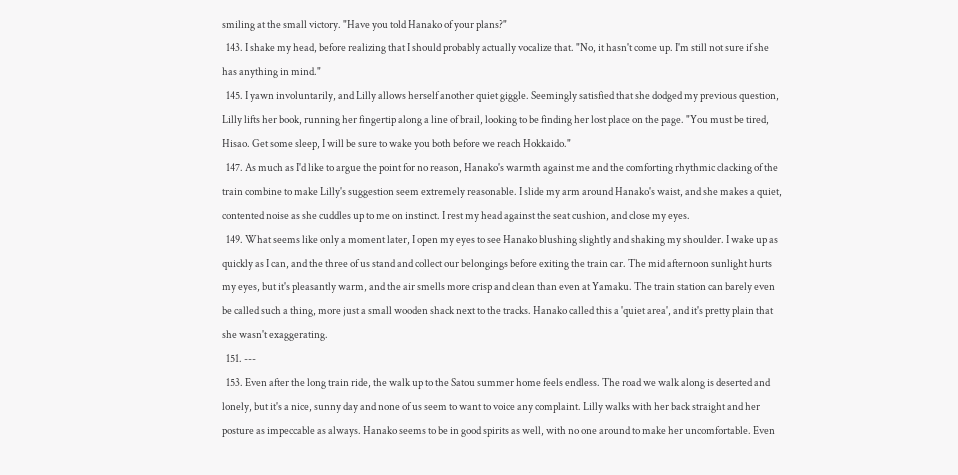smiling at the small victory. "Have you told Hanako of your plans?"
  143. I shake my head, before realizing that I should probably actually vocalize that. "No, it hasn't come up. I'm still not sure if she has anything in mind."
  145. I yawn involuntarily, and Lilly allows herself another quiet giggle. Seemingly satisfied that she dodged my previous question, Lilly lifts her book, running her fingertip along a line of brail, looking to be finding her lost place on the page. "You must be tired, Hisao. Get some sleep, I will be sure to wake you both before we reach Hokkaido."
  147. As much as I'd like to argue the point for no reason, Hanako's warmth against me and the comforting rhythmic clacking of the train combine to make Lilly's suggestion seem extremely reasonable. I slide my arm around Hanako's waist, and she makes a quiet, contented noise as she cuddles up to me on instinct. I rest my head against the seat cushion, and close my eyes.
  149. What seems like only a moment later, I open my eyes to see Hanako blushing slightly and shaking my shoulder. I wake up as quickly as I can, and the three of us stand and collect our belongings before exiting the train car. The mid afternoon sunlight hurts my eyes, but it's pleasantly warm, and the air smells more crisp and clean than even at Yamaku. The train station can barely even be called such a thing, more just a small wooden shack next to the tracks. Hanako called this a 'quiet area', and it's pretty plain that she wasn't exaggerating.
  151. ---
  153. Even after the long train ride, the walk up to the Satou summer home feels endless. The road we walk along is deserted and lonely, but it's a nice, sunny day and none of us seem to want to voice any complaint. Lilly walks with her back straight and her posture as impeccable as always. Hanako seems to be in good spirits as well, with no one around to make her uncomfortable. Even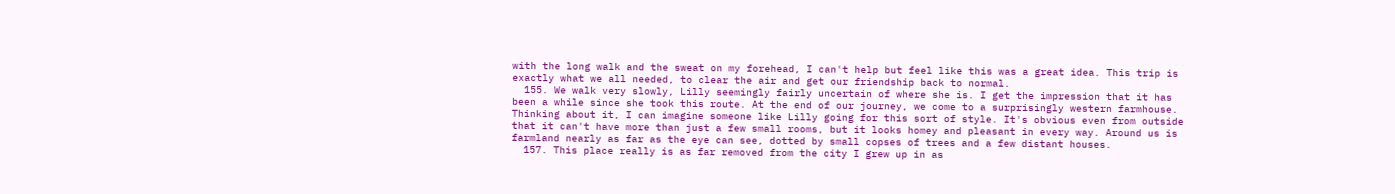with the long walk and the sweat on my forehead, I can't help but feel like this was a great idea. This trip is exactly what we all needed, to clear the air and get our friendship back to normal.
  155. We walk very slowly, Lilly seemingly fairly uncertain of where she is. I get the impression that it has been a while since she took this route. At the end of our journey, we come to a surprisingly western farmhouse. Thinking about it, I can imagine someone like Lilly going for this sort of style. It's obvious even from outside that it can't have more than just a few small rooms, but it looks homey and pleasant in every way. Around us is farmland nearly as far as the eye can see, dotted by small copses of trees and a few distant houses.
  157. This place really is as far removed from the city I grew up in as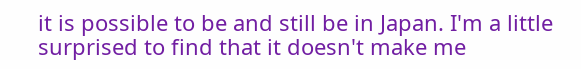it is possible to be and still be in Japan. I'm a little surprised to find that it doesn't make me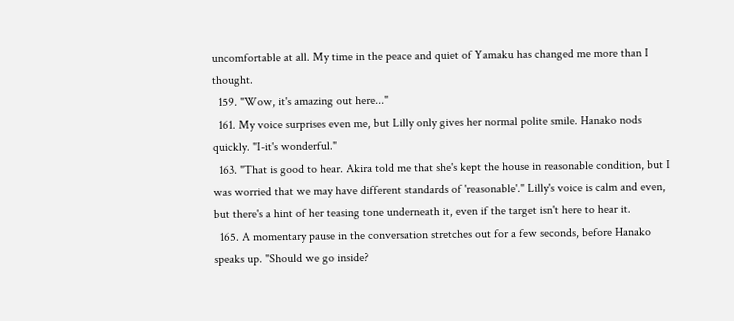uncomfortable at all. My time in the peace and quiet of Yamaku has changed me more than I thought.
  159. "Wow, it's amazing out here..."
  161. My voice surprises even me, but Lilly only gives her normal polite smile. Hanako nods quickly. "I-it's wonderful."
  163. "That is good to hear. Akira told me that she's kept the house in reasonable condition, but I was worried that we may have different standards of 'reasonable'." Lilly's voice is calm and even, but there's a hint of her teasing tone underneath it, even if the target isn't here to hear it.
  165. A momentary pause in the conversation stretches out for a few seconds, before Hanako speaks up. "Should we go inside?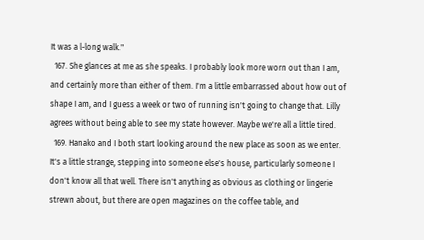It was a l-long walk."
  167. She glances at me as she speaks. I probably look more worn out than I am, and certainly more than either of them. I'm a little embarrassed about how out of shape I am, and I guess a week or two of running isn't going to change that. Lilly agrees without being able to see my state however. Maybe we're all a little tired.
  169. Hanako and I both start looking around the new place as soon as we enter. It's a little strange, stepping into someone else's house, particularly someone I don't know all that well. There isn't anything as obvious as clothing or lingerie strewn about, but there are open magazines on the coffee table, and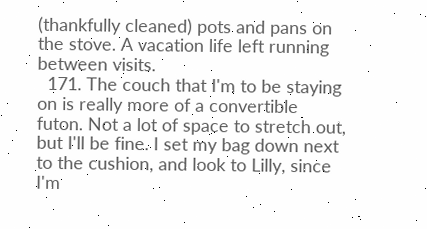(thankfully cleaned) pots and pans on the stove. A vacation life left running between visits.
  171. The couch that I'm to be staying on is really more of a convertible futon. Not a lot of space to stretch out, but I'll be fine. I set my bag down next to the cushion, and look to Lilly, since I'm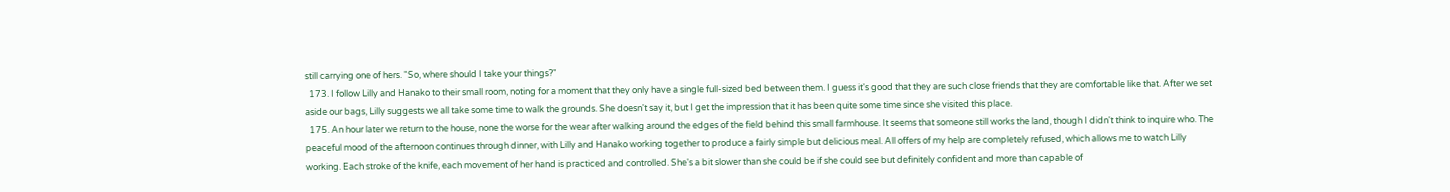still carrying one of hers. "So, where should I take your things?"
  173. I follow Lilly and Hanako to their small room, noting for a moment that they only have a single full-sized bed between them. I guess it's good that they are such close friends that they are comfortable like that. After we set aside our bags, Lilly suggests we all take some time to walk the grounds. She doesn't say it, but I get the impression that it has been quite some time since she visited this place.
  175. An hour later we return to the house, none the worse for the wear after walking around the edges of the field behind this small farmhouse. It seems that someone still works the land, though I didn't think to inquire who. The peaceful mood of the afternoon continues through dinner, with Lilly and Hanako working together to produce a fairly simple but delicious meal. All offers of my help are completely refused, which allows me to watch Lilly working. Each stroke of the knife, each movement of her hand is practiced and controlled. She's a bit slower than she could be if she could see but definitely confident and more than capable of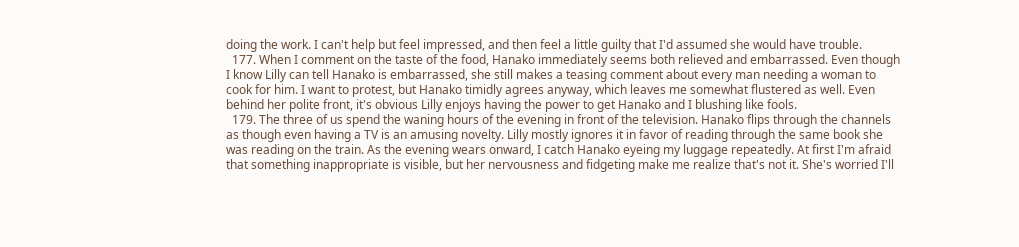doing the work. I can't help but feel impressed, and then feel a little guilty that I'd assumed she would have trouble.
  177. When I comment on the taste of the food, Hanako immediately seems both relieved and embarrassed. Even though I know Lilly can tell Hanako is embarrassed, she still makes a teasing comment about every man needing a woman to cook for him. I want to protest, but Hanako timidly agrees anyway, which leaves me somewhat flustered as well. Even behind her polite front, it's obvious Lilly enjoys having the power to get Hanako and I blushing like fools.
  179. The three of us spend the waning hours of the evening in front of the television. Hanako flips through the channels as though even having a TV is an amusing novelty. Lilly mostly ignores it in favor of reading through the same book she was reading on the train. As the evening wears onward, I catch Hanako eyeing my luggage repeatedly. At first I'm afraid that something inappropriate is visible, but her nervousness and fidgeting make me realize that's not it. She's worried I'll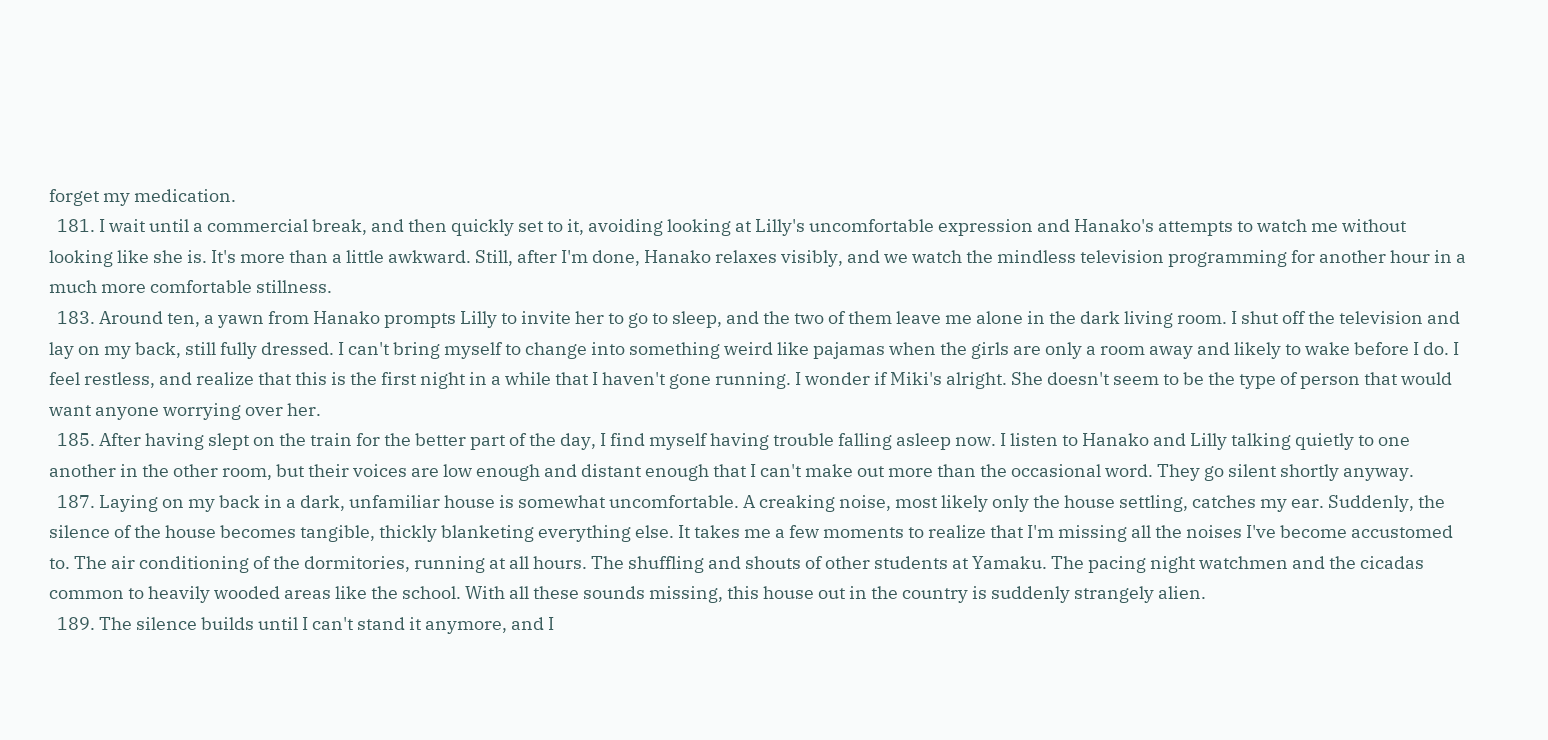forget my medication.
  181. I wait until a commercial break, and then quickly set to it, avoiding looking at Lilly's uncomfortable expression and Hanako's attempts to watch me without looking like she is. It's more than a little awkward. Still, after I'm done, Hanako relaxes visibly, and we watch the mindless television programming for another hour in a much more comfortable stillness.
  183. Around ten, a yawn from Hanako prompts Lilly to invite her to go to sleep, and the two of them leave me alone in the dark living room. I shut off the television and lay on my back, still fully dressed. I can't bring myself to change into something weird like pajamas when the girls are only a room away and likely to wake before I do. I feel restless, and realize that this is the first night in a while that I haven't gone running. I wonder if Miki's alright. She doesn't seem to be the type of person that would want anyone worrying over her.
  185. After having slept on the train for the better part of the day, I find myself having trouble falling asleep now. I listen to Hanako and Lilly talking quietly to one another in the other room, but their voices are low enough and distant enough that I can't make out more than the occasional word. They go silent shortly anyway.
  187. Laying on my back in a dark, unfamiliar house is somewhat uncomfortable. A creaking noise, most likely only the house settling, catches my ear. Suddenly, the silence of the house becomes tangible, thickly blanketing everything else. It takes me a few moments to realize that I'm missing all the noises I've become accustomed to. The air conditioning of the dormitories, running at all hours. The shuffling and shouts of other students at Yamaku. The pacing night watchmen and the cicadas common to heavily wooded areas like the school. With all these sounds missing, this house out in the country is suddenly strangely alien.
  189. The silence builds until I can't stand it anymore, and I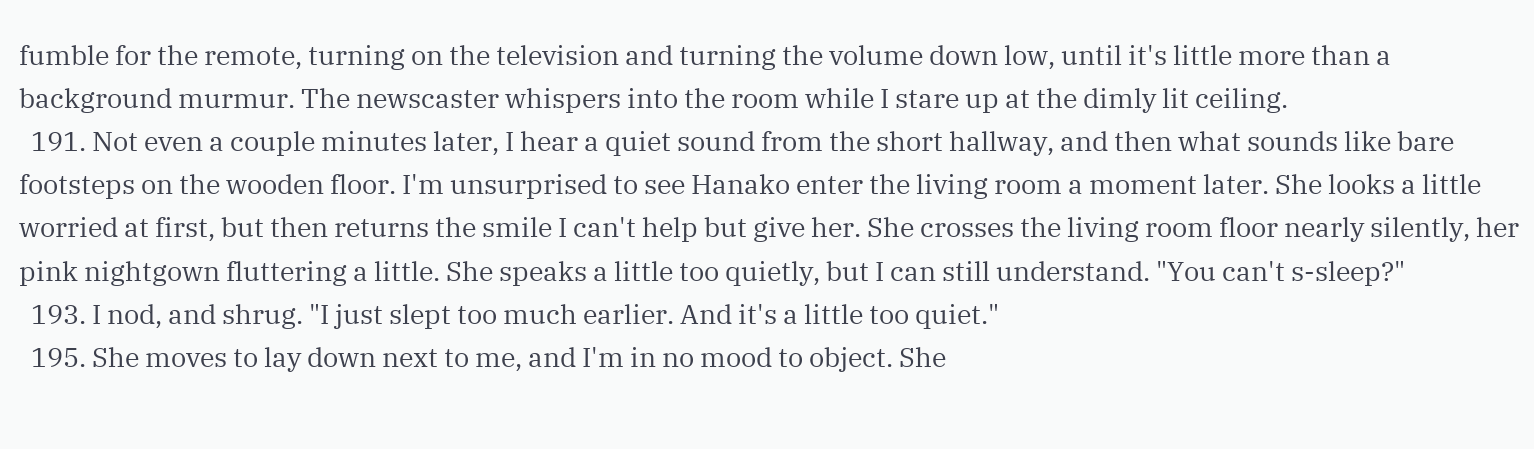fumble for the remote, turning on the television and turning the volume down low, until it's little more than a background murmur. The newscaster whispers into the room while I stare up at the dimly lit ceiling.
  191. Not even a couple minutes later, I hear a quiet sound from the short hallway, and then what sounds like bare footsteps on the wooden floor. I'm unsurprised to see Hanako enter the living room a moment later. She looks a little worried at first, but then returns the smile I can't help but give her. She crosses the living room floor nearly silently, her pink nightgown fluttering a little. She speaks a little too quietly, but I can still understand. "You can't s-sleep?"
  193. I nod, and shrug. "I just slept too much earlier. And it's a little too quiet."
  195. She moves to lay down next to me, and I'm in no mood to object. She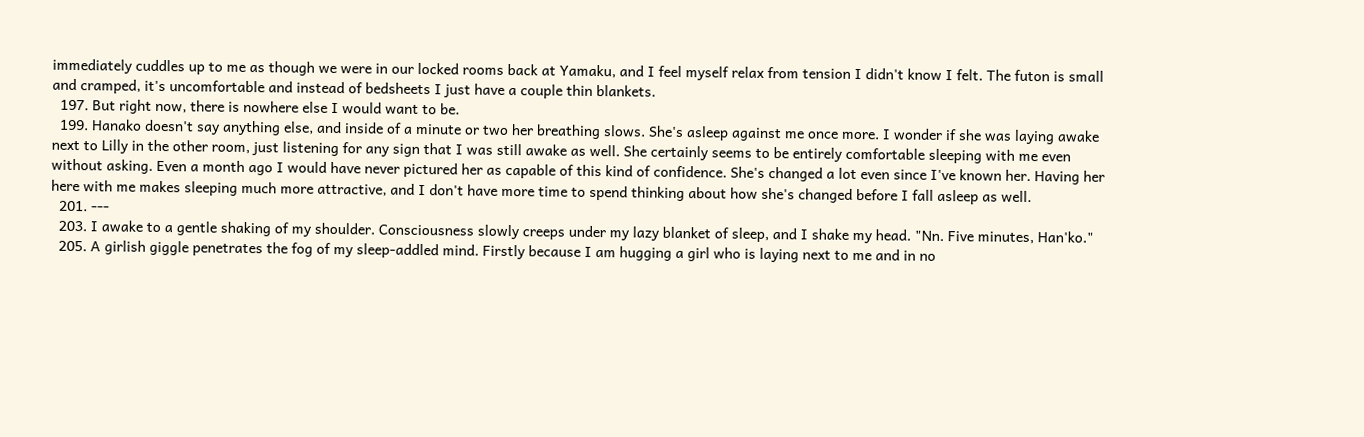immediately cuddles up to me as though we were in our locked rooms back at Yamaku, and I feel myself relax from tension I didn't know I felt. The futon is small and cramped, it's uncomfortable and instead of bedsheets I just have a couple thin blankets.
  197. But right now, there is nowhere else I would want to be.
  199. Hanako doesn't say anything else, and inside of a minute or two her breathing slows. She's asleep against me once more. I wonder if she was laying awake next to Lilly in the other room, just listening for any sign that I was still awake as well. She certainly seems to be entirely comfortable sleeping with me even without asking. Even a month ago I would have never pictured her as capable of this kind of confidence. She's changed a lot even since I've known her. Having her here with me makes sleeping much more attractive, and I don't have more time to spend thinking about how she's changed before I fall asleep as well.
  201. ---
  203. I awake to a gentle shaking of my shoulder. Consciousness slowly creeps under my lazy blanket of sleep, and I shake my head. "Nn. Five minutes, Han'ko."
  205. A girlish giggle penetrates the fog of my sleep-addled mind. Firstly because I am hugging a girl who is laying next to me and in no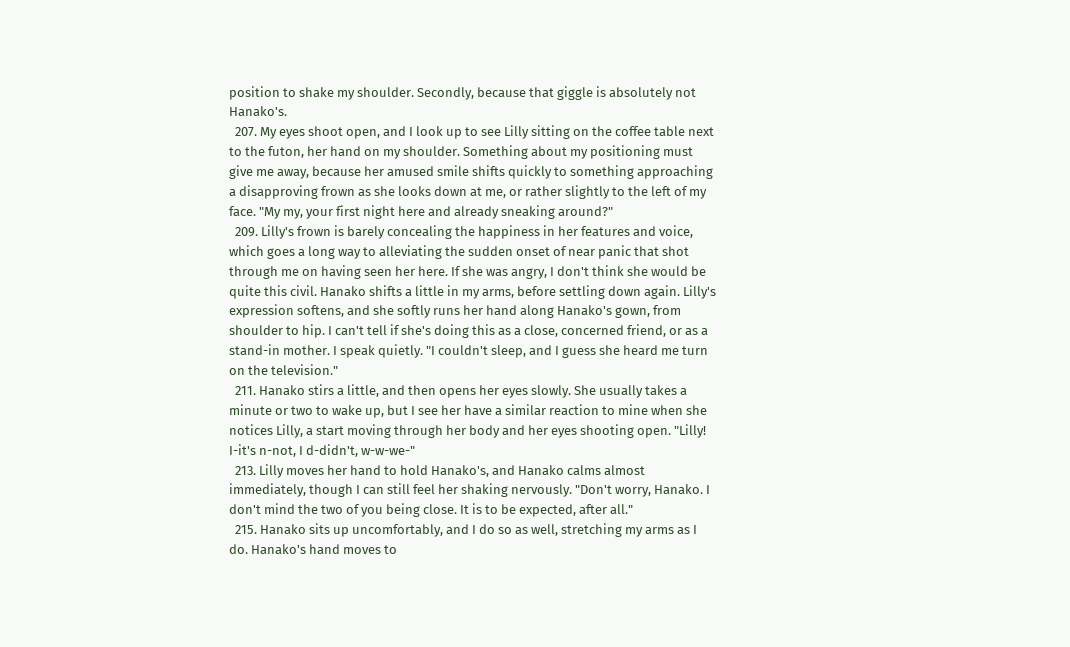position to shake my shoulder. Secondly, because that giggle is absolutely not Hanako's.
  207. My eyes shoot open, and I look up to see Lilly sitting on the coffee table next to the futon, her hand on my shoulder. Something about my positioning must give me away, because her amused smile shifts quickly to something approaching a disapproving frown as she looks down at me, or rather slightly to the left of my face. "My my, your first night here and already sneaking around?"
  209. Lilly's frown is barely concealing the happiness in her features and voice, which goes a long way to alleviating the sudden onset of near panic that shot through me on having seen her here. If she was angry, I don't think she would be quite this civil. Hanako shifts a little in my arms, before settling down again. Lilly's expression softens, and she softly runs her hand along Hanako's gown, from shoulder to hip. I can't tell if she's doing this as a close, concerned friend, or as a stand-in mother. I speak quietly. "I couldn't sleep, and I guess she heard me turn on the television."
  211. Hanako stirs a little, and then opens her eyes slowly. She usually takes a minute or two to wake up, but I see her have a similar reaction to mine when she notices Lilly, a start moving through her body and her eyes shooting open. "Lilly! I-it's n-not, I d-didn't, w-w-we-"
  213. Lilly moves her hand to hold Hanako's, and Hanako calms almost immediately, though I can still feel her shaking nervously. "Don't worry, Hanako. I don't mind the two of you being close. It is to be expected, after all."
  215. Hanako sits up uncomfortably, and I do so as well, stretching my arms as I do. Hanako's hand moves to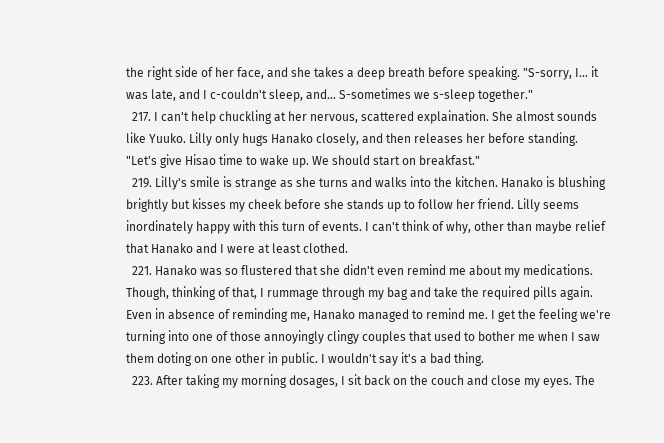the right side of her face, and she takes a deep breath before speaking. "S-sorry, I... it was late, and I c-couldn't sleep, and... S-sometimes we s-sleep together."
  217. I can't help chuckling at her nervous, scattered explaination. She almost sounds like Yuuko. Lilly only hugs Hanako closely, and then releases her before standing. "Let's give Hisao time to wake up. We should start on breakfast."
  219. Lilly's smile is strange as she turns and walks into the kitchen. Hanako is blushing brightly but kisses my cheek before she stands up to follow her friend. Lilly seems inordinately happy with this turn of events. I can't think of why, other than maybe relief that Hanako and I were at least clothed.
  221. Hanako was so flustered that she didn't even remind me about my medications. Though, thinking of that, I rummage through my bag and take the required pills again. Even in absence of reminding me, Hanako managed to remind me. I get the feeling we're turning into one of those annoyingly clingy couples that used to bother me when I saw them doting on one other in public. I wouldn't say it's a bad thing.
  223. After taking my morning dosages, I sit back on the couch and close my eyes. The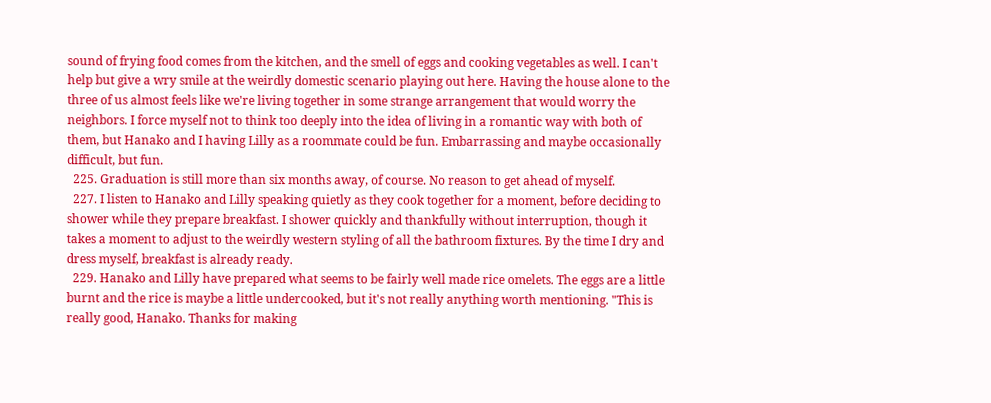sound of frying food comes from the kitchen, and the smell of eggs and cooking vegetables as well. I can't help but give a wry smile at the weirdly domestic scenario playing out here. Having the house alone to the three of us almost feels like we're living together in some strange arrangement that would worry the neighbors. I force myself not to think too deeply into the idea of living in a romantic way with both of them, but Hanako and I having Lilly as a roommate could be fun. Embarrassing and maybe occasionally difficult, but fun.
  225. Graduation is still more than six months away, of course. No reason to get ahead of myself.
  227. I listen to Hanako and Lilly speaking quietly as they cook together for a moment, before deciding to shower while they prepare breakfast. I shower quickly and thankfully without interruption, though it takes a moment to adjust to the weirdly western styling of all the bathroom fixtures. By the time I dry and dress myself, breakfast is already ready.
  229. Hanako and Lilly have prepared what seems to be fairly well made rice omelets. The eggs are a little burnt and the rice is maybe a little undercooked, but it's not really anything worth mentioning. "This is really good, Hanako. Thanks for making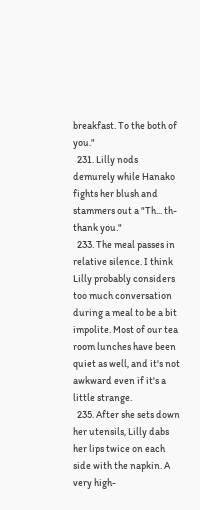breakfast. To the both of you."
  231. Lilly nods demurely while Hanako fights her blush and stammers out a "Th... th-thank you."
  233. The meal passes in relative silence. I think Lilly probably considers too much conversation during a meal to be a bit impolite. Most of our tea room lunches have been quiet as well, and it's not awkward even if it's a little strange.
  235. After she sets down her utensils, Lilly dabs her lips twice on each side with the napkin. A very high-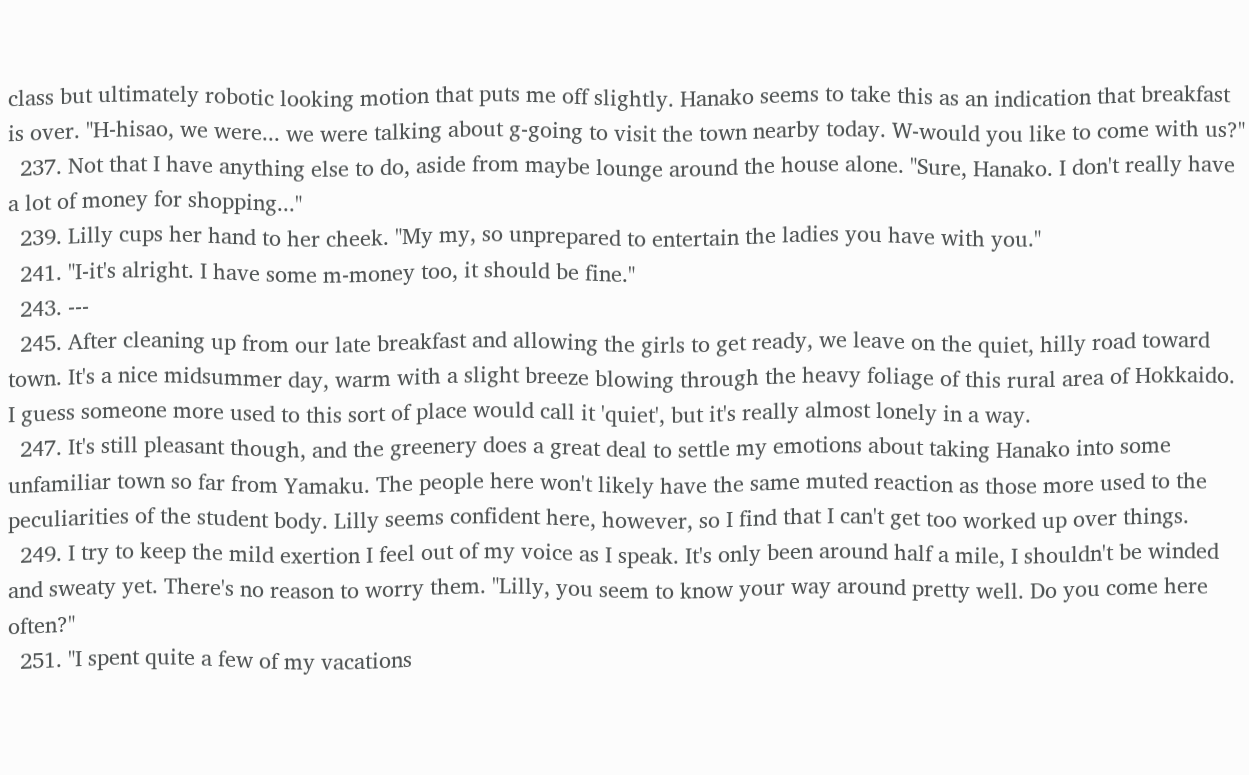class but ultimately robotic looking motion that puts me off slightly. Hanako seems to take this as an indication that breakfast is over. "H-hisao, we were... we were talking about g-going to visit the town nearby today. W-would you like to come with us?"
  237. Not that I have anything else to do, aside from maybe lounge around the house alone. "Sure, Hanako. I don't really have a lot of money for shopping..."
  239. Lilly cups her hand to her cheek. "My my, so unprepared to entertain the ladies you have with you."
  241. "I-it's alright. I have some m-money too, it should be fine."
  243. ---
  245. After cleaning up from our late breakfast and allowing the girls to get ready, we leave on the quiet, hilly road toward town. It's a nice midsummer day, warm with a slight breeze blowing through the heavy foliage of this rural area of Hokkaido. I guess someone more used to this sort of place would call it 'quiet', but it's really almost lonely in a way.
  247. It's still pleasant though, and the greenery does a great deal to settle my emotions about taking Hanako into some unfamiliar town so far from Yamaku. The people here won't likely have the same muted reaction as those more used to the peculiarities of the student body. Lilly seems confident here, however, so I find that I can't get too worked up over things.
  249. I try to keep the mild exertion I feel out of my voice as I speak. It's only been around half a mile, I shouldn't be winded and sweaty yet. There's no reason to worry them. "Lilly, you seem to know your way around pretty well. Do you come here often?"
  251. "I spent quite a few of my vacations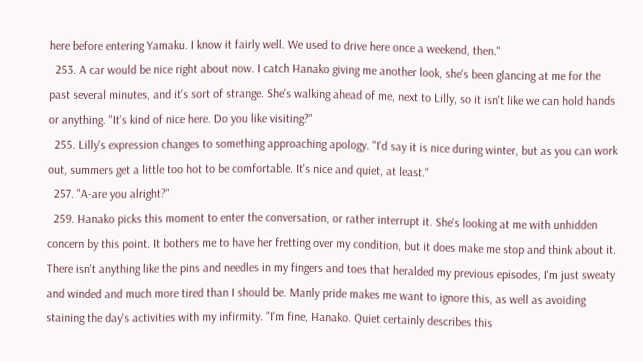here before entering Yamaku. I know it fairly well. We used to drive here once a weekend, then."
  253. A car would be nice right about now. I catch Hanako giving me another look, she's been glancing at me for the past several minutes, and it's sort of strange. She's walking ahead of me, next to Lilly, so it isn't like we can hold hands or anything. "It's kind of nice here. Do you like visiting?"
  255. Lilly's expression changes to something approaching apology. "I'd say it is nice during winter, but as you can work out, summers get a little too hot to be comfortable. It's nice and quiet, at least."
  257. "A-are you alright?"
  259. Hanako picks this moment to enter the conversation, or rather interrupt it. She's looking at me with unhidden concern by this point. It bothers me to have her fretting over my condition, but it does make me stop and think about it. There isn't anything like the pins and needles in my fingers and toes that heralded my previous episodes, I'm just sweaty and winded and much more tired than I should be. Manly pride makes me want to ignore this, as well as avoiding staining the day's activities with my infirmity. "I'm fine, Hanako. Quiet certainly describes this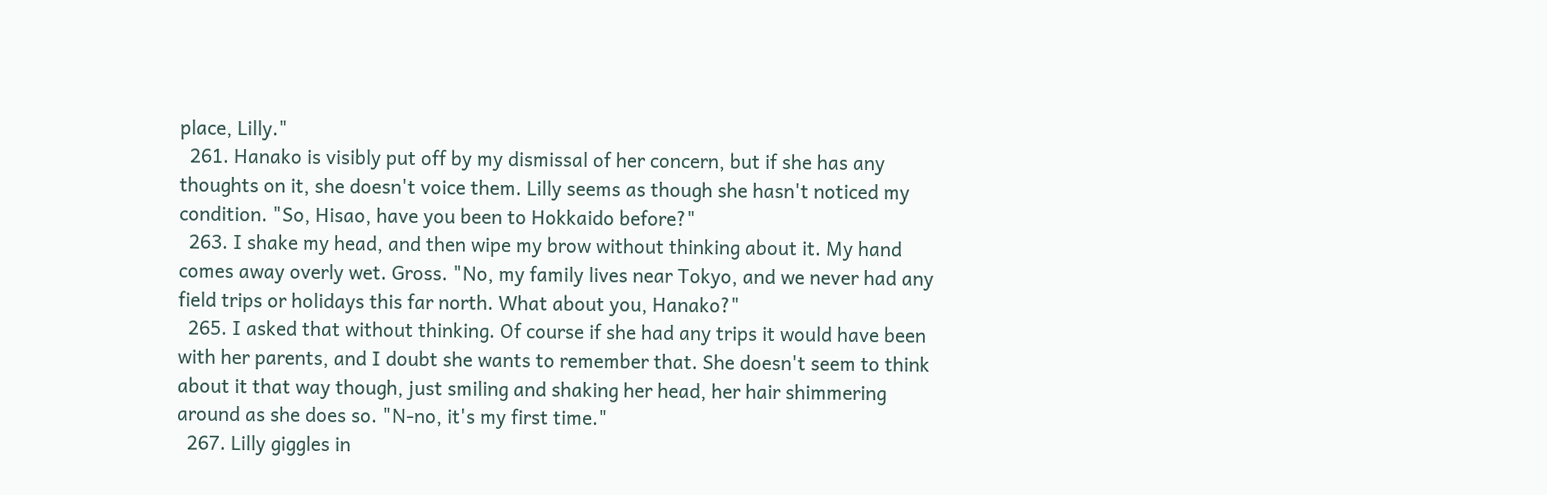place, Lilly."
  261. Hanako is visibly put off by my dismissal of her concern, but if she has any thoughts on it, she doesn't voice them. Lilly seems as though she hasn't noticed my condition. "So, Hisao, have you been to Hokkaido before?"
  263. I shake my head, and then wipe my brow without thinking about it. My hand comes away overly wet. Gross. "No, my family lives near Tokyo, and we never had any field trips or holidays this far north. What about you, Hanako?"
  265. I asked that without thinking. Of course if she had any trips it would have been with her parents, and I doubt she wants to remember that. She doesn't seem to think about it that way though, just smiling and shaking her head, her hair shimmering around as she does so. "N-no, it's my first time."
  267. Lilly giggles in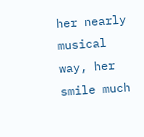her nearly musical way, her smile much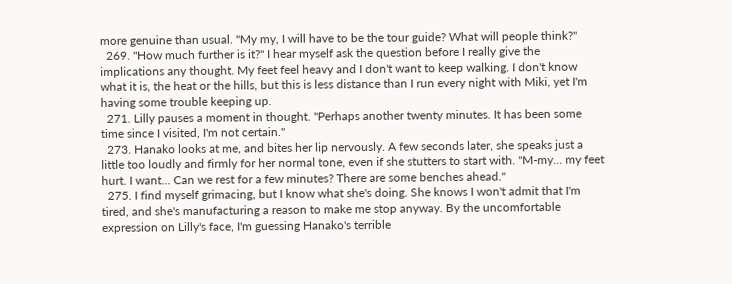more genuine than usual. "My my, I will have to be the tour guide? What will people think?"
  269. "How much further is it?" I hear myself ask the question before I really give the implications any thought. My feet feel heavy and I don't want to keep walking. I don't know what it is, the heat or the hills, but this is less distance than I run every night with Miki, yet I'm having some trouble keeping up.
  271. Lilly pauses a moment in thought. "Perhaps another twenty minutes. It has been some time since I visited, I'm not certain."
  273. Hanako looks at me, and bites her lip nervously. A few seconds later, she speaks just a little too loudly and firmly for her normal tone, even if she stutters to start with. "M-my... my feet hurt. I want... Can we rest for a few minutes? There are some benches ahead."
  275. I find myself grimacing, but I know what she's doing. She knows I won't admit that I'm tired, and she's manufacturing a reason to make me stop anyway. By the uncomfortable expression on Lilly's face, I'm guessing Hanako's terrible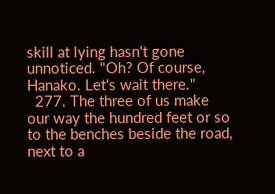skill at lying hasn't gone unnoticed. "Oh? Of course, Hanako. Let's wait there."
  277. The three of us make our way the hundred feet or so to the benches beside the road, next to a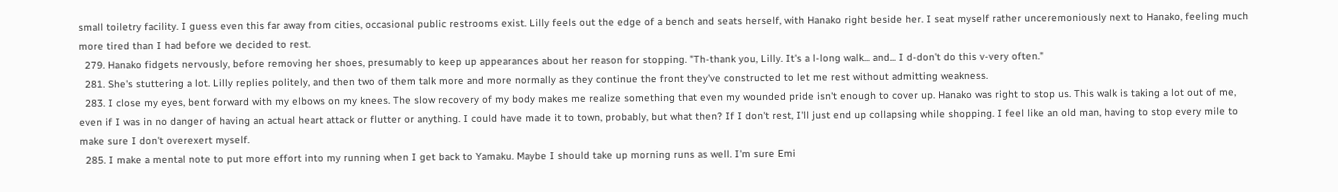small toiletry facility. I guess even this far away from cities, occasional public restrooms exist. Lilly feels out the edge of a bench and seats herself, with Hanako right beside her. I seat myself rather unceremoniously next to Hanako, feeling much more tired than I had before we decided to rest.
  279. Hanako fidgets nervously, before removing her shoes, presumably to keep up appearances about her reason for stopping. "Th-thank you, Lilly. It's a l-long walk... and... I d-don't do this v-very often."
  281. She's stuttering a lot. Lilly replies politely, and then two of them talk more and more normally as they continue the front they've constructed to let me rest without admitting weakness.
  283. I close my eyes, bent forward with my elbows on my knees. The slow recovery of my body makes me realize something that even my wounded pride isn't enough to cover up. Hanako was right to stop us. This walk is taking a lot out of me, even if I was in no danger of having an actual heart attack or flutter or anything. I could have made it to town, probably, but what then? If I don't rest, I'll just end up collapsing while shopping. I feel like an old man, having to stop every mile to make sure I don't overexert myself.
  285. I make a mental note to put more effort into my running when I get back to Yamaku. Maybe I should take up morning runs as well. I'm sure Emi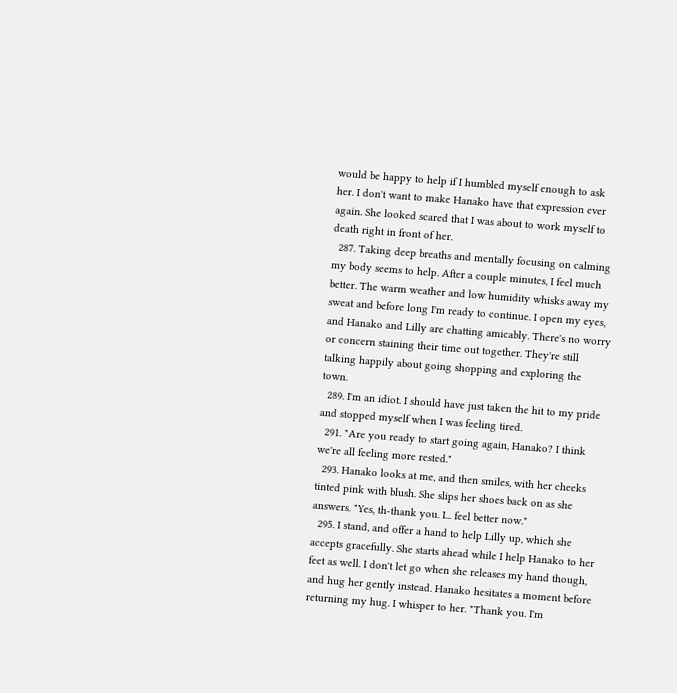would be happy to help if I humbled myself enough to ask her. I don't want to make Hanako have that expression ever again. She looked scared that I was about to work myself to death right in front of her.
  287. Taking deep breaths and mentally focusing on calming my body seems to help. After a couple minutes, I feel much better. The warm weather and low humidity whisks away my sweat and before long I'm ready to continue. I open my eyes, and Hanako and Lilly are chatting amicably. There's no worry or concern staining their time out together. They're still talking happily about going shopping and exploring the town.
  289. I'm an idiot. I should have just taken the hit to my pride and stopped myself when I was feeling tired.
  291. "Are you ready to start going again, Hanako? I think we're all feeling more rested."
  293. Hanako looks at me, and then smiles, with her cheeks tinted pink with blush. She slips her shoes back on as she answers. "Yes, th-thank you. I... feel better now."
  295. I stand, and offer a hand to help Lilly up, which she accepts gracefully. She starts ahead while I help Hanako to her feet as well. I don't let go when she releases my hand though, and hug her gently instead. Hanako hesitates a moment before returning my hug. I whisper to her. "Thank you. I'm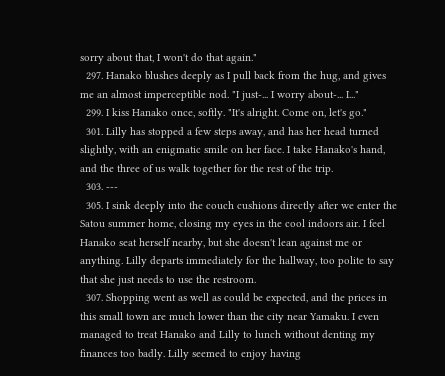sorry about that, I won't do that again."
  297. Hanako blushes deeply as I pull back from the hug, and gives me an almost imperceptible nod. "I just-... I worry about-... I..."
  299. I kiss Hanako once, softly. "It's alright. Come on, let's go."
  301. Lilly has stopped a few steps away, and has her head turned slightly, with an enigmatic smile on her face. I take Hanako's hand, and the three of us walk together for the rest of the trip.
  303. ---
  305. I sink deeply into the couch cushions directly after we enter the Satou summer home, closing my eyes in the cool indoors air. I feel Hanako seat herself nearby, but she doesn't lean against me or anything. Lilly departs immediately for the hallway, too polite to say that she just needs to use the restroom.
  307. Shopping went as well as could be expected, and the prices in this small town are much lower than the city near Yamaku. I even managed to treat Hanako and Lilly to lunch without denting my finances too badly. Lilly seemed to enjoy having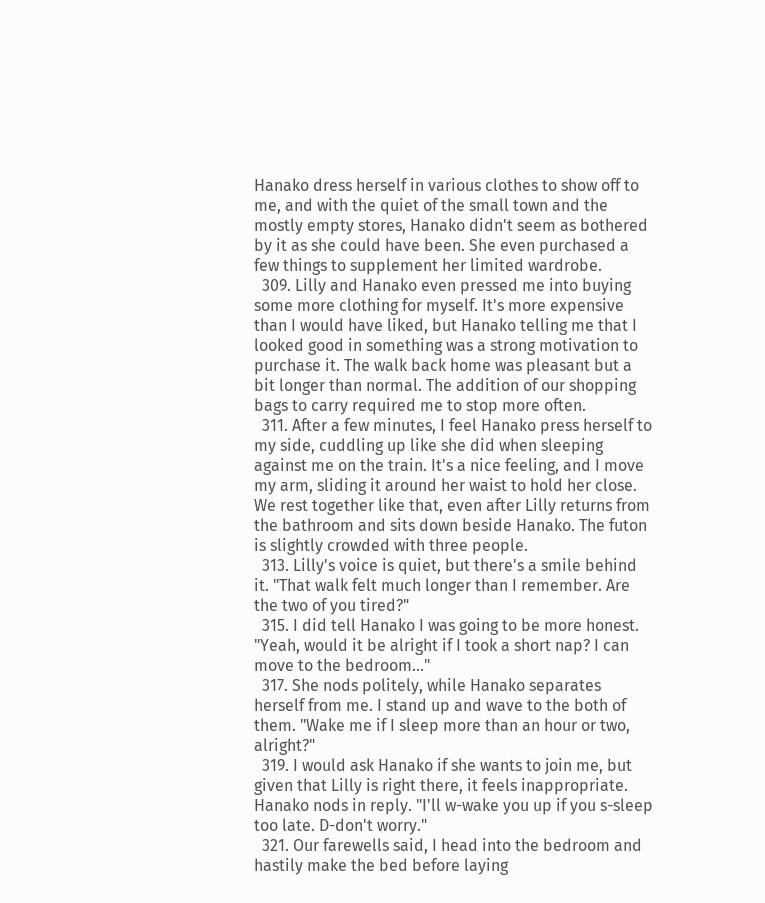Hanako dress herself in various clothes to show off to me, and with the quiet of the small town and the mostly empty stores, Hanako didn't seem as bothered by it as she could have been. She even purchased a few things to supplement her limited wardrobe.
  309. Lilly and Hanako even pressed me into buying some more clothing for myself. It's more expensive than I would have liked, but Hanako telling me that I looked good in something was a strong motivation to purchase it. The walk back home was pleasant but a bit longer than normal. The addition of our shopping bags to carry required me to stop more often.
  311. After a few minutes, I feel Hanako press herself to my side, cuddling up like she did when sleeping against me on the train. It's a nice feeling, and I move my arm, sliding it around her waist to hold her close. We rest together like that, even after Lilly returns from the bathroom and sits down beside Hanako. The futon is slightly crowded with three people.
  313. Lilly's voice is quiet, but there's a smile behind it. "That walk felt much longer than I remember. Are the two of you tired?"
  315. I did tell Hanako I was going to be more honest. "Yeah, would it be alright if I took a short nap? I can move to the bedroom..."
  317. She nods politely, while Hanako separates herself from me. I stand up and wave to the both of them. "Wake me if I sleep more than an hour or two, alright?"
  319. I would ask Hanako if she wants to join me, but given that Lilly is right there, it feels inappropriate. Hanako nods in reply. "I'll w-wake you up if you s-sleep too late. D-don't worry."
  321. Our farewells said, I head into the bedroom and hastily make the bed before laying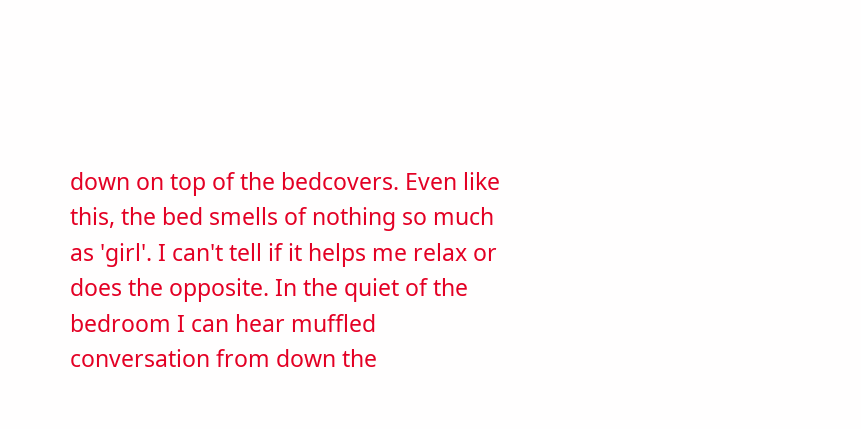down on top of the bedcovers. Even like this, the bed smells of nothing so much as 'girl'. I can't tell if it helps me relax or does the opposite. In the quiet of the bedroom I can hear muffled conversation from down the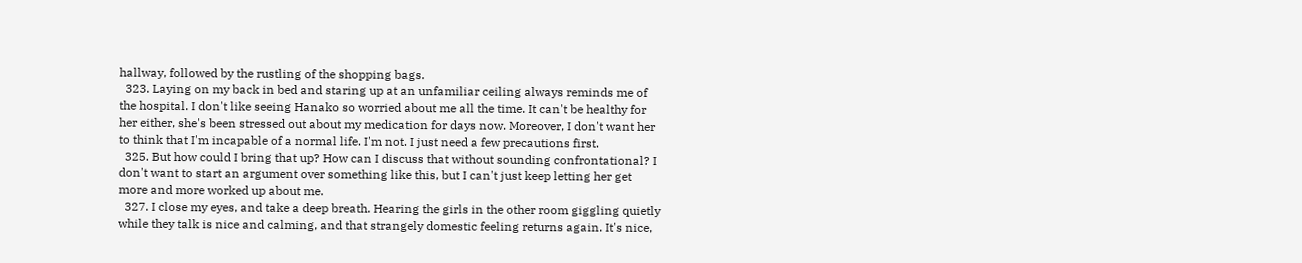hallway, followed by the rustling of the shopping bags.
  323. Laying on my back in bed and staring up at an unfamiliar ceiling always reminds me of the hospital. I don't like seeing Hanako so worried about me all the time. It can't be healthy for her either, she's been stressed out about my medication for days now. Moreover, I don't want her to think that I'm incapable of a normal life. I'm not. I just need a few precautions first.
  325. But how could I bring that up? How can I discuss that without sounding confrontational? I don't want to start an argument over something like this, but I can't just keep letting her get more and more worked up about me.
  327. I close my eyes, and take a deep breath. Hearing the girls in the other room giggling quietly while they talk is nice and calming, and that strangely domestic feeling returns again. It's nice,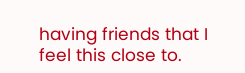having friends that I feel this close to.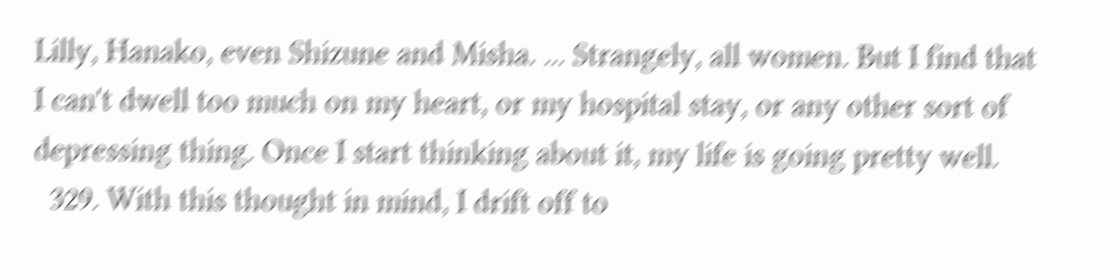Lilly, Hanako, even Shizune and Misha. ... Strangely, all women. But I find that I can't dwell too much on my heart, or my hospital stay, or any other sort of depressing thing. Once I start thinking about it, my life is going pretty well.
  329. With this thought in mind, I drift off to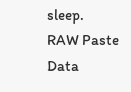sleep.
RAW Paste Data